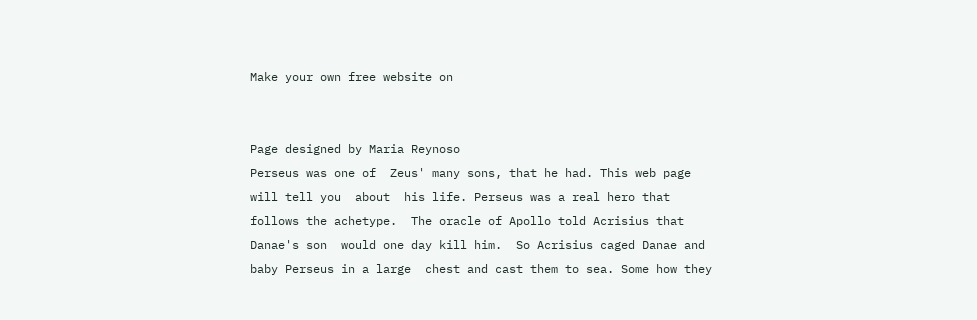Make your own free website on


Page designed by Maria Reynoso
Perseus was one of  Zeus' many sons, that he had. This web page will tell you  about  his life. Perseus was a real hero that follows the achetype.  The oracle of Apollo told Acrisius that Danae's son  would one day kill him.  So Acrisius caged Danae and baby Perseus in a large  chest and cast them to sea. Some how they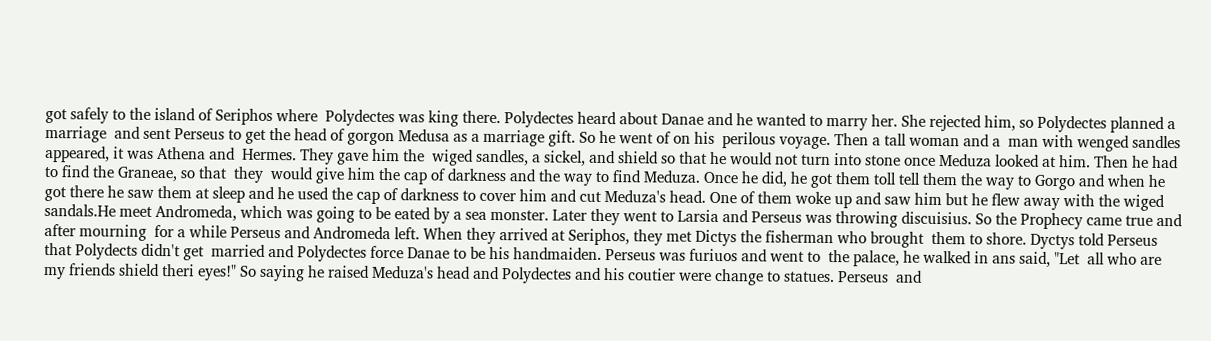got safely to the island of Seriphos where  Polydectes was king there. Polydectes heard about Danae and he wanted to marry her. She rejected him, so Polydectes planned a marriage  and sent Perseus to get the head of gorgon Medusa as a marriage gift. So he went of on his  perilous voyage. Then a tall woman and a  man with wenged sandles appeared, it was Athena and  Hermes. They gave him the  wiged sandles, a sickel, and shield so that he would not turn into stone once Meduza looked at him. Then he had to find the Graneae, so that  they  would give him the cap of darkness and the way to find Meduza. Once he did, he got them toll tell them the way to Gorgo and when he got there he saw them at sleep and he used the cap of darkness to cover him and cut Meduza's head. One of them woke up and saw him but he flew away with the wiged sandals.He meet Andromeda, which was going to be eated by a sea monster. Later they went to Larsia and Perseus was throwing discuisius. So the Prophecy came true and after mourning  for a while Perseus and Andromeda left. When they arrived at Seriphos, they met Dictys the fisherman who brought  them to shore. Dyctys told Perseus that Polydects didn't get  married and Polydectes force Danae to be his handmaiden. Perseus was furiuos and went to  the palace, he walked in ans said, "Let  all who are  my friends shield theri eyes!" So saying he raised Meduza's head and Polydectes and his coutier were change to statues. Perseus  and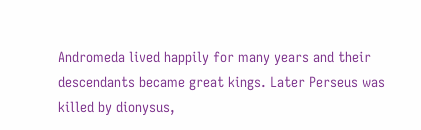Andromeda lived happily for many years and their descendants became great kings. Later Perseus was killed by dionysus,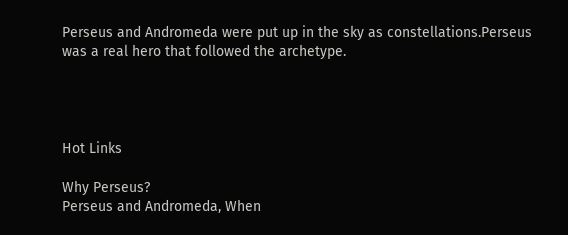Perseus and Andromeda were put up in the sky as constellations.Perseus was a real hero that followed the archetype.




Hot Links

Why Perseus?
Perseus and Andromeda, When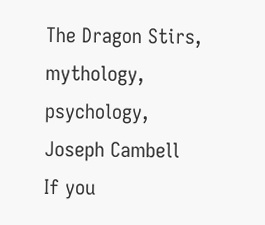The Dragon Stirs, mythology, psychology, Joseph Cambell
If you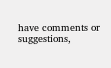have comments or suggestions,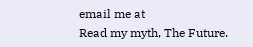email me at
Read my myth, The Future.